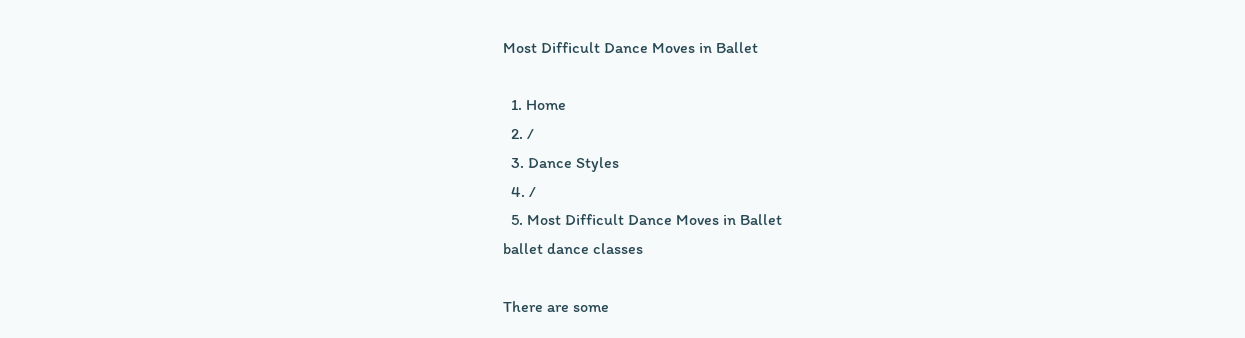Most Difficult Dance Moves in Ballet

  1. Home
  2. /
  3. Dance Styles
  4. /
  5. Most Difficult Dance Moves in Ballet
ballet dance classes

There are some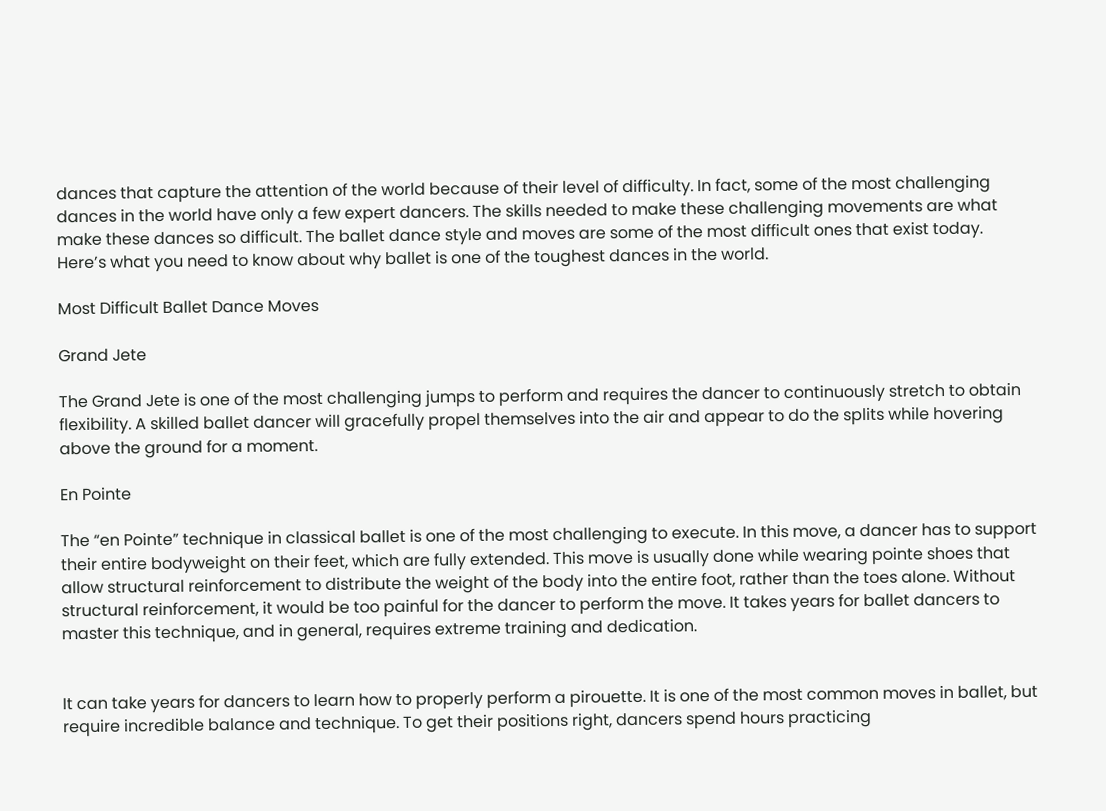dances that capture the attention of the world because of their level of difficulty. In fact, some of the most challenging dances in the world have only a few expert dancers. The skills needed to make these challenging movements are what make these dances so difficult. The ballet dance style and moves are some of the most difficult ones that exist today. Here’s what you need to know about why ballet is one of the toughest dances in the world.

Most Difficult Ballet Dance Moves

Grand Jete

The Grand Jete is one of the most challenging jumps to perform and requires the dancer to continuously stretch to obtain flexibility. A skilled ballet dancer will gracefully propel themselves into the air and appear to do the splits while hovering above the ground for a moment.

En Pointe

The “en Pointe” technique in classical ballet is one of the most challenging to execute. In this move, a dancer has to support their entire bodyweight on their feet, which are fully extended. This move is usually done while wearing pointe shoes that allow structural reinforcement to distribute the weight of the body into the entire foot, rather than the toes alone. Without structural reinforcement, it would be too painful for the dancer to perform the move. It takes years for ballet dancers to master this technique, and in general, requires extreme training and dedication.


It can take years for dancers to learn how to properly perform a pirouette. It is one of the most common moves in ballet, but require incredible balance and technique. To get their positions right, dancers spend hours practicing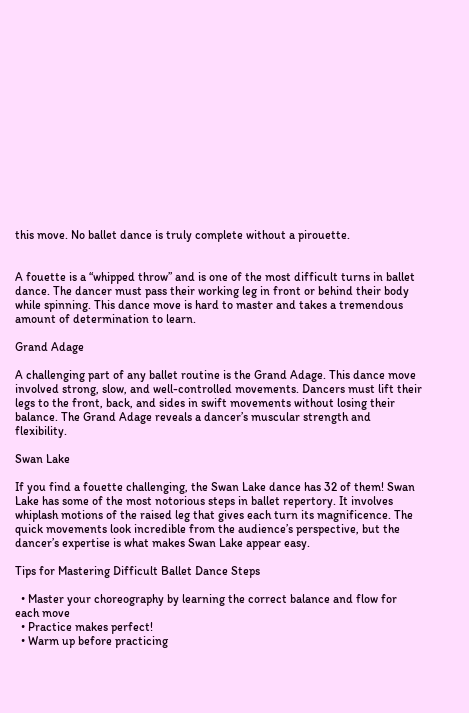this move. No ballet dance is truly complete without a pirouette.


A fouette is a “whipped throw” and is one of the most difficult turns in ballet dance. The dancer must pass their working leg in front or behind their body while spinning. This dance move is hard to master and takes a tremendous amount of determination to learn.

Grand Adage

A challenging part of any ballet routine is the Grand Adage. This dance move involved strong, slow, and well-controlled movements. Dancers must lift their legs to the front, back, and sides in swift movements without losing their balance. The Grand Adage reveals a dancer’s muscular strength and flexibility.

Swan Lake

If you find a fouette challenging, the Swan Lake dance has 32 of them! Swan Lake has some of the most notorious steps in ballet repertory. It involves whiplash motions of the raised leg that gives each turn its magnificence. The quick movements look incredible from the audience’s perspective, but the dancer’s expertise is what makes Swan Lake appear easy.

Tips for Mastering Difficult Ballet Dance Steps

  • Master your choreography by learning the correct balance and flow for each move
  • Practice makes perfect!
  • Warm up before practicing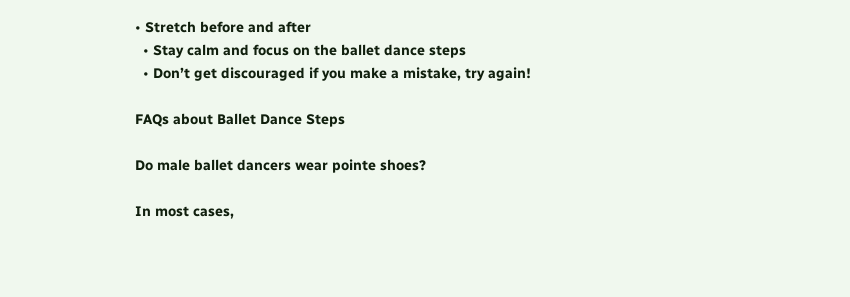• Stretch before and after
  • Stay calm and focus on the ballet dance steps
  • Don’t get discouraged if you make a mistake, try again!

FAQs about Ballet Dance Steps

Do male ballet dancers wear pointe shoes?

In most cases,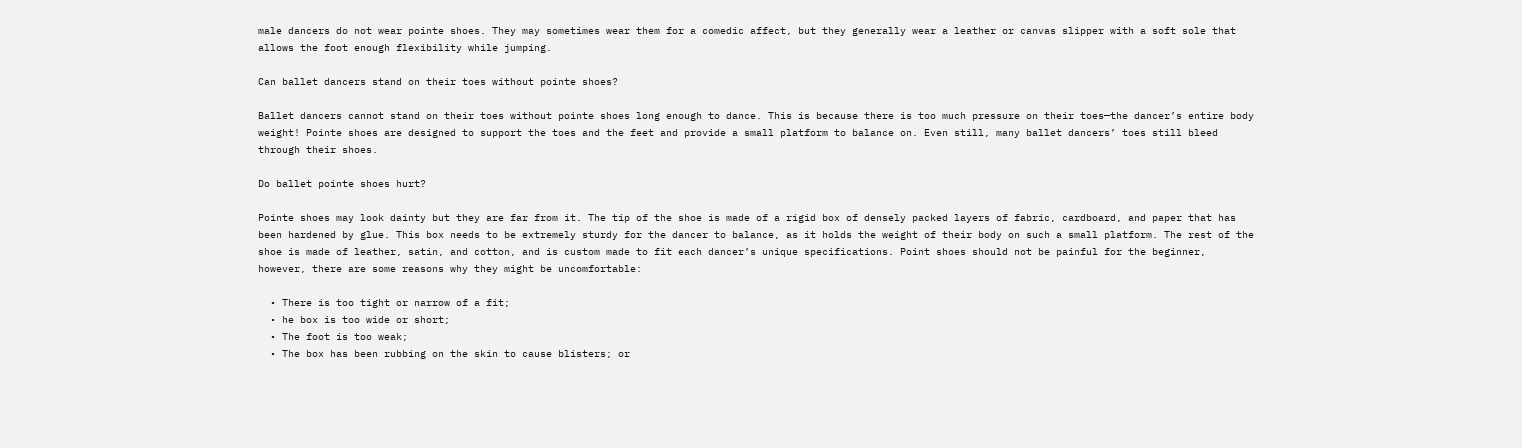male dancers do not wear pointe shoes. They may sometimes wear them for a comedic affect, but they generally wear a leather or canvas slipper with a soft sole that allows the foot enough flexibility while jumping.

Can ballet dancers stand on their toes without pointe shoes?

Ballet dancers cannot stand on their toes without pointe shoes long enough to dance. This is because there is too much pressure on their toes—the dancer’s entire body weight! Pointe shoes are designed to support the toes and the feet and provide a small platform to balance on. Even still, many ballet dancers’ toes still bleed through their shoes.

Do ballet pointe shoes hurt?

Pointe shoes may look dainty but they are far from it. The tip of the shoe is made of a rigid box of densely packed layers of fabric, cardboard, and paper that has been hardened by glue. This box needs to be extremely sturdy for the dancer to balance, as it holds the weight of their body on such a small platform. The rest of the shoe is made of leather, satin, and cotton, and is custom made to fit each dancer’s unique specifications. Point shoes should not be painful for the beginner, however, there are some reasons why they might be uncomfortable:

  • There is too tight or narrow of a fit;
  • he box is too wide or short;
  • The foot is too weak;
  • The box has been rubbing on the skin to cause blisters; or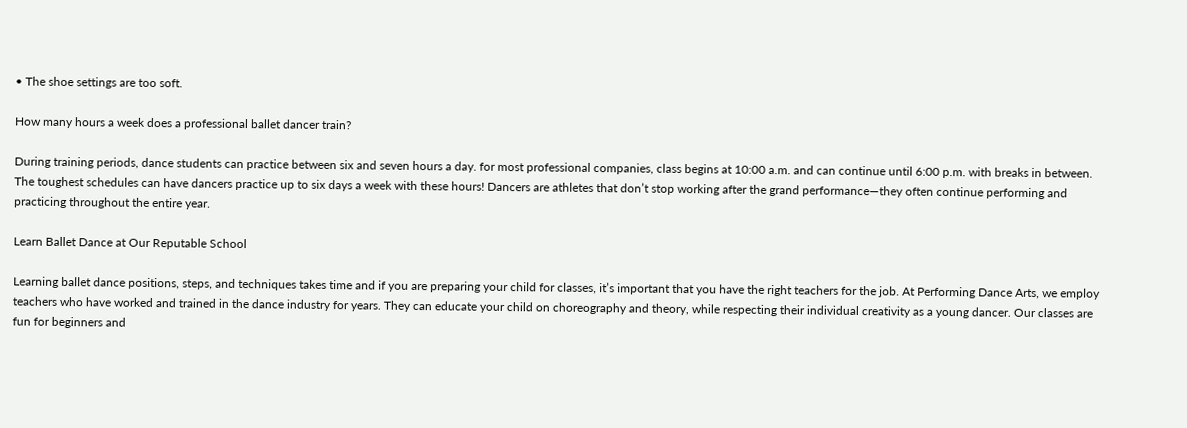• The shoe settings are too soft.

How many hours a week does a professional ballet dancer train?

During training periods, dance students can practice between six and seven hours a day. for most professional companies, class begins at 10:00 a.m. and can continue until 6:00 p.m. with breaks in between. The toughest schedules can have dancers practice up to six days a week with these hours! Dancers are athletes that don’t stop working after the grand performance—they often continue performing and practicing throughout the entire year.

Learn Ballet Dance at Our Reputable School

Learning ballet dance positions, steps, and techniques takes time and if you are preparing your child for classes, it’s important that you have the right teachers for the job. At Performing Dance Arts, we employ teachers who have worked and trained in the dance industry for years. They can educate your child on choreography and theory, while respecting their individual creativity as a young dancer. Our classes are fun for beginners and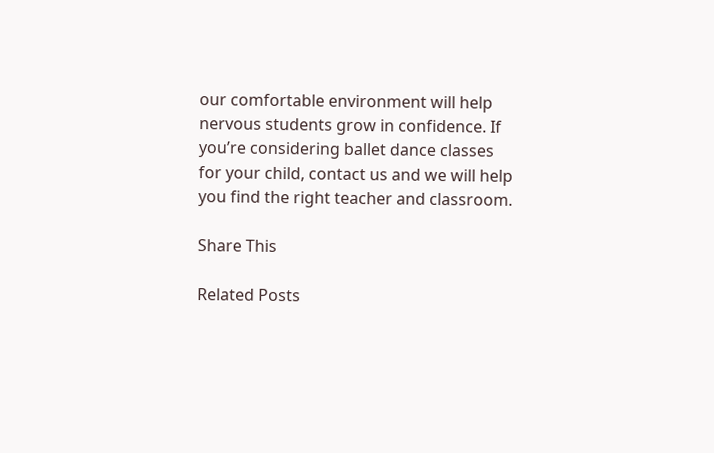our comfortable environment will help nervous students grow in confidence. If you’re considering ballet dance classes for your child, contact us and we will help you find the right teacher and classroom.

Share This

Related Posts